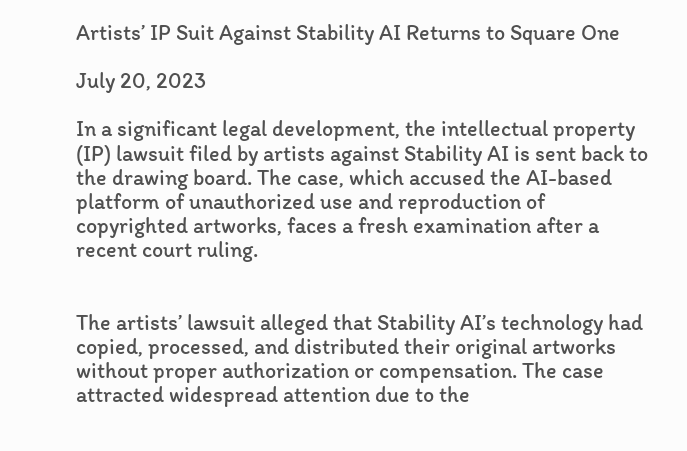Artists’ IP Suit Against Stability AI Returns to Square One

July 20, 2023

In a significant legal development, the intellectual property (IP) lawsuit filed by artists against Stability AI is sent back to the drawing board. The case, which accused the AI-based platform of unauthorized use and reproduction of copyrighted artworks, faces a fresh examination after a recent court ruling.


The artists’ lawsuit alleged that Stability AI’s technology had copied, processed, and distributed their original artworks without proper authorization or compensation. The case attracted widespread attention due to the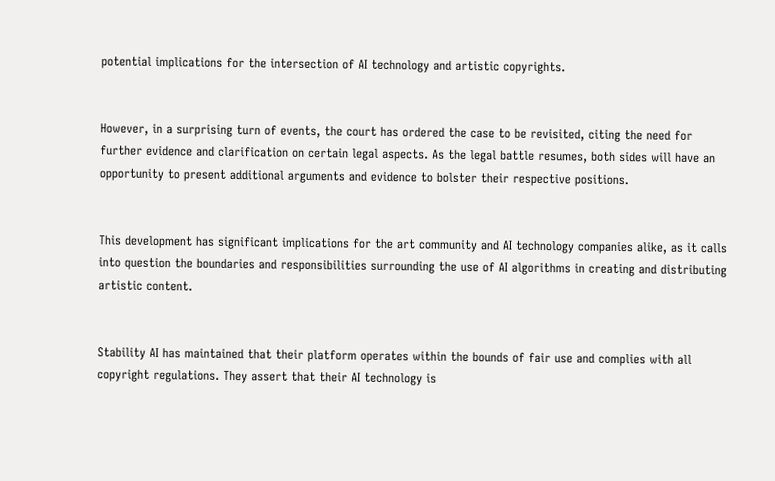potential implications for the intersection of AI technology and artistic copyrights.


However, in a surprising turn of events, the court has ordered the case to be revisited, citing the need for further evidence and clarification on certain legal aspects. As the legal battle resumes, both sides will have an opportunity to present additional arguments and evidence to bolster their respective positions.


This development has significant implications for the art community and AI technology companies alike, as it calls into question the boundaries and responsibilities surrounding the use of AI algorithms in creating and distributing artistic content.


Stability AI has maintained that their platform operates within the bounds of fair use and complies with all copyright regulations. They assert that their AI technology is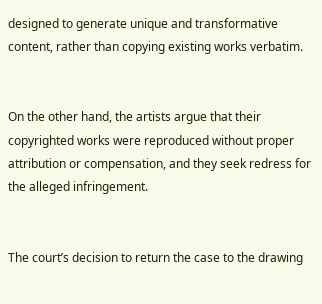designed to generate unique and transformative content, rather than copying existing works verbatim.


On the other hand, the artists argue that their copyrighted works were reproduced without proper attribution or compensation, and they seek redress for the alleged infringement.


The court’s decision to return the case to the drawing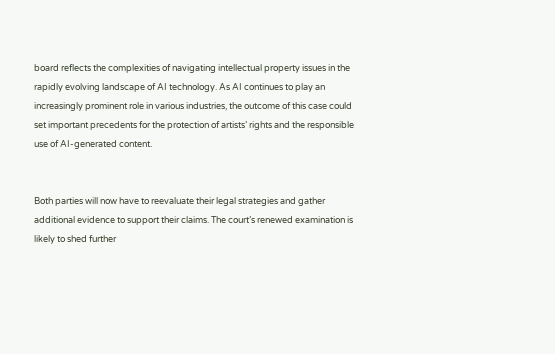board reflects the complexities of navigating intellectual property issues in the rapidly evolving landscape of AI technology. As AI continues to play an increasingly prominent role in various industries, the outcome of this case could set important precedents for the protection of artists’ rights and the responsible use of AI-generated content.


Both parties will now have to reevaluate their legal strategies and gather additional evidence to support their claims. The court’s renewed examination is likely to shed further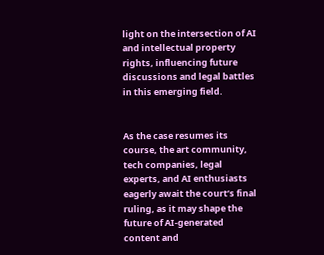light on the intersection of AI and intellectual property rights, influencing future discussions and legal battles in this emerging field.


As the case resumes its course, the art community, tech companies, legal experts, and AI enthusiasts eagerly await the court’s final ruling, as it may shape the future of AI-generated content and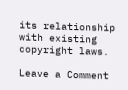its relationship with existing copyright laws.

Leave a Comment